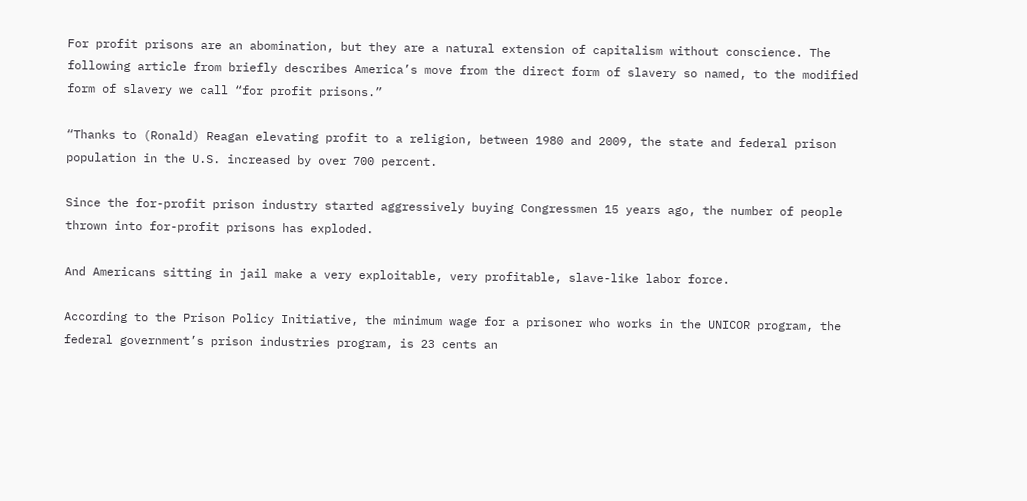For profit prisons are an abomination, but they are a natural extension of capitalism without conscience. The following article from briefly describes America’s move from the direct form of slavery so named, to the modified form of slavery we call “for profit prisons.”

“Thanks to (Ronald) Reagan elevating profit to a religion, between 1980 and 2009, the state and federal prison population in the U.S. increased by over 700 percent.

Since the for-profit prison industry started aggressively buying Congressmen 15 years ago, the number of people thrown into for-profit prisons has exploded.

And Americans sitting in jail make a very exploitable, very profitable, slave-like labor force.

According to the Prison Policy Initiative, the minimum wage for a prisoner who works in the UNICOR program, the federal government’s prison industries program, is 23 cents an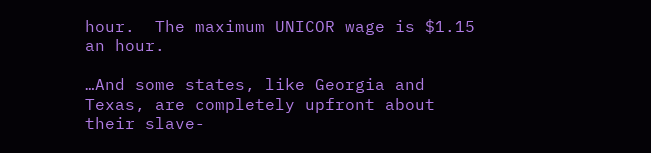hour.  The maximum UNICOR wage is $1.15 an hour.

…And some states, like Georgia and Texas, are completely upfront about their slave-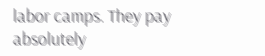labor camps. They pay absolutely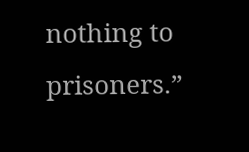nothing to prisoners.”